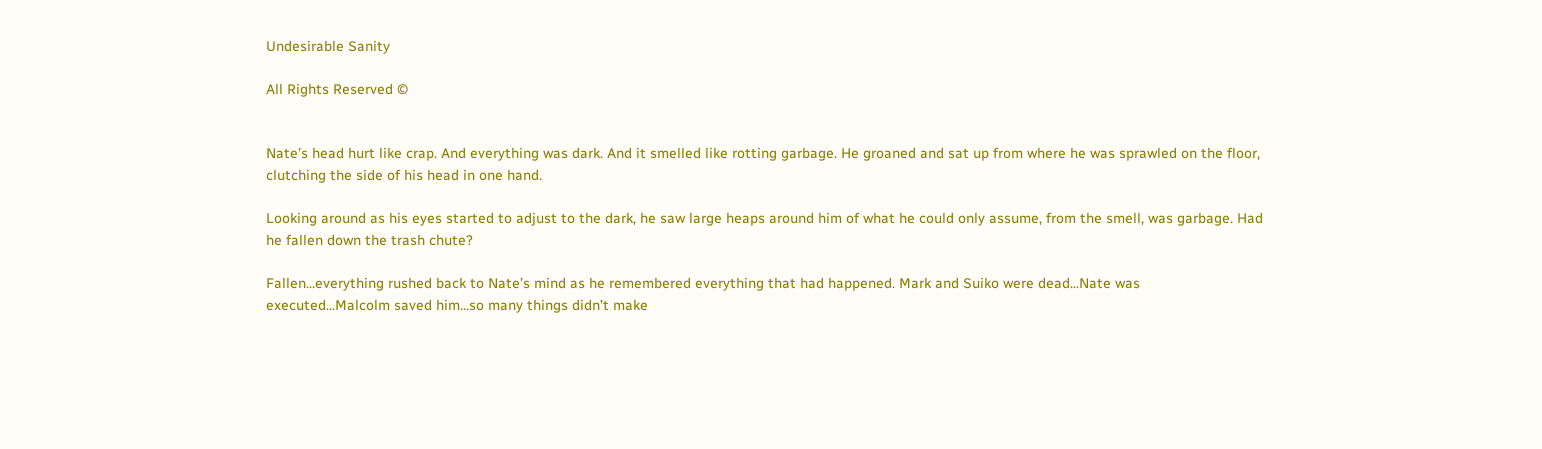Undesirable Sanity

All Rights Reserved ©


Nate’s head hurt like crap. And everything was dark. And it smelled like rotting garbage. He groaned and sat up from where he was sprawled on the floor, clutching the side of his head in one hand.

Looking around as his eyes started to adjust to the dark, he saw large heaps around him of what he could only assume, from the smell, was garbage. Had he fallen down the trash chute?

Fallen...everything rushed back to Nate’s mind as he remembered everything that had happened. Mark and Suiko were dead...Nate was executed...Malcolm saved him...so many things didn’t make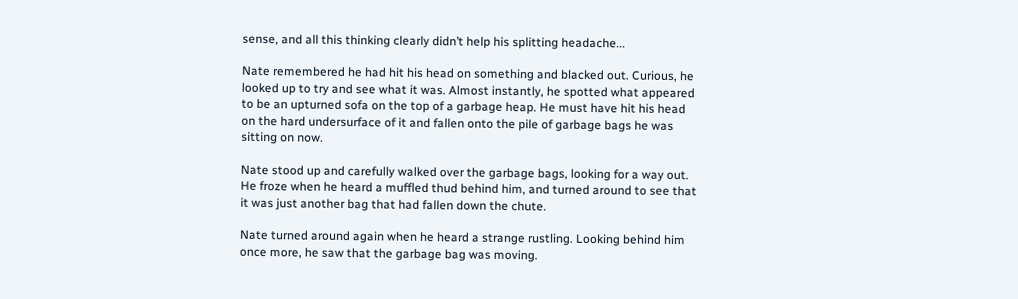sense, and all this thinking clearly didn’t help his splitting headache...

Nate remembered he had hit his head on something and blacked out. Curious, he looked up to try and see what it was. Almost instantly, he spotted what appeared to be an upturned sofa on the top of a garbage heap. He must have hit his head on the hard undersurface of it and fallen onto the pile of garbage bags he was sitting on now.

Nate stood up and carefully walked over the garbage bags, looking for a way out. He froze when he heard a muffled thud behind him, and turned around to see that it was just another bag that had fallen down the chute.

Nate turned around again when he heard a strange rustling. Looking behind him once more, he saw that the garbage bag was moving.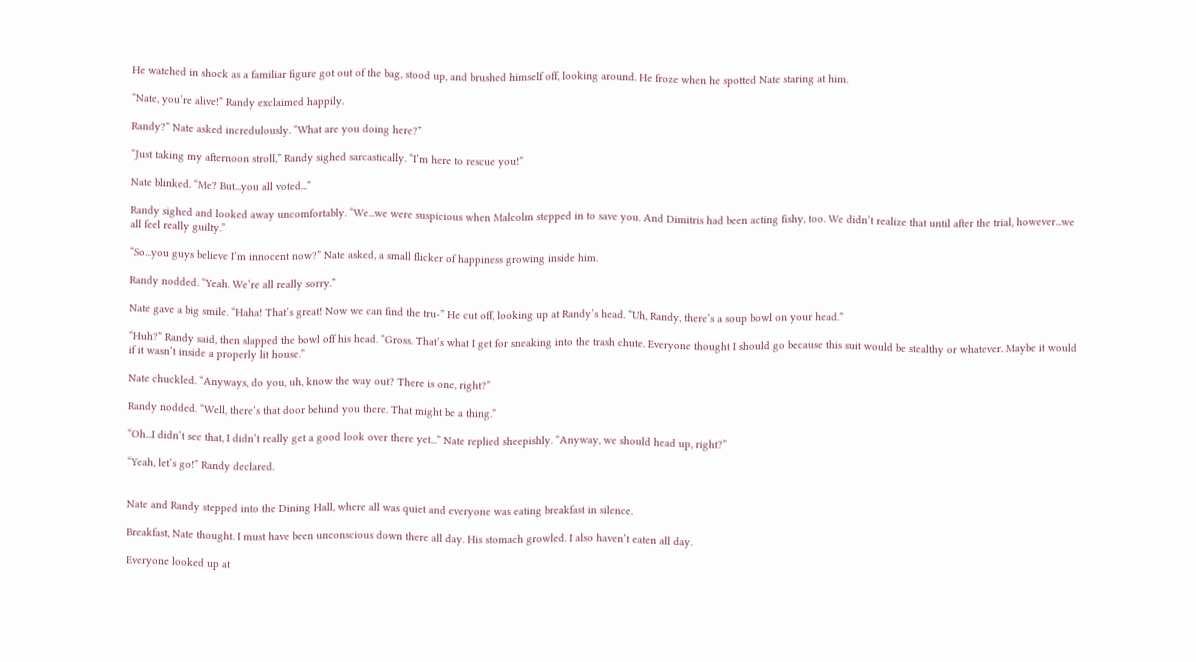He watched in shock as a familiar figure got out of the bag, stood up, and brushed himself off, looking around. He froze when he spotted Nate staring at him.

“Nate, you’re alive!” Randy exclaimed happily.

Randy?” Nate asked incredulously. “What are you doing here?”

“Just taking my afternoon stroll,” Randy sighed sarcastically. “I’m here to rescue you!”

Nate blinked. “Me? But...you all voted...”

Randy sighed and looked away uncomfortably. “We...we were suspicious when Malcolm stepped in to save you. And Dimitris had been acting fishy, too. We didn’t realize that until after the trial, however...we all feel really guilty.”

“So...you guys believe I’m innocent now?” Nate asked, a small flicker of happiness growing inside him.

Randy nodded. “Yeah. We’re all really sorry.”

Nate gave a big smile. “Haha! That’s great! Now we can find the tru-” He cut off, looking up at Randy’s head. “Uh, Randy, there’s a soup bowl on your head.”

“Huh?” Randy said, then slapped the bowl off his head. “Gross. That’s what I get for sneaking into the trash chute. Everyone thought I should go because this suit would be stealthy or whatever. Maybe it would if it wasn’t inside a properly lit house.”

Nate chuckled. “Anyways, do you, uh, know the way out? There is one, right?”

Randy nodded. “Well, there’s that door behind you there. That might be a thing.”

“Oh...I didn’t see that, I didn’t really get a good look over there yet...” Nate replied sheepishly. “Anyway, we should head up, right?”

“Yeah, let’s go!” Randy declared.


Nate and Randy stepped into the Dining Hall, where all was quiet and everyone was eating breakfast in silence.

Breakfast, Nate thought. I must have been unconscious down there all day. His stomach growled. I also haven’t eaten all day.

Everyone looked up at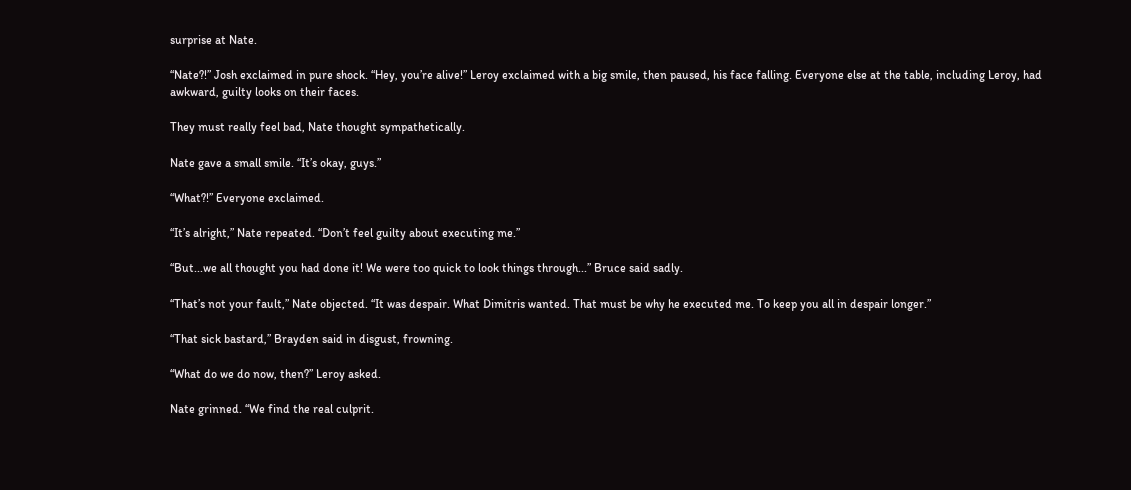surprise at Nate.

“Nate?!” Josh exclaimed in pure shock. “Hey, you’re alive!” Leroy exclaimed with a big smile, then paused, his face falling. Everyone else at the table, including Leroy, had awkward, guilty looks on their faces.

They must really feel bad, Nate thought sympathetically.

Nate gave a small smile. “It’s okay, guys.”

“What?!” Everyone exclaimed.

“It’s alright,” Nate repeated. “Don’t feel guilty about executing me.”

“But...we all thought you had done it! We were too quick to look things through...” Bruce said sadly.

“That’s not your fault,” Nate objected. “It was despair. What Dimitris wanted. That must be why he executed me. To keep you all in despair longer.”

“That sick bastard,” Brayden said in disgust, frowning.

“What do we do now, then?” Leroy asked.

Nate grinned. “We find the real culprit.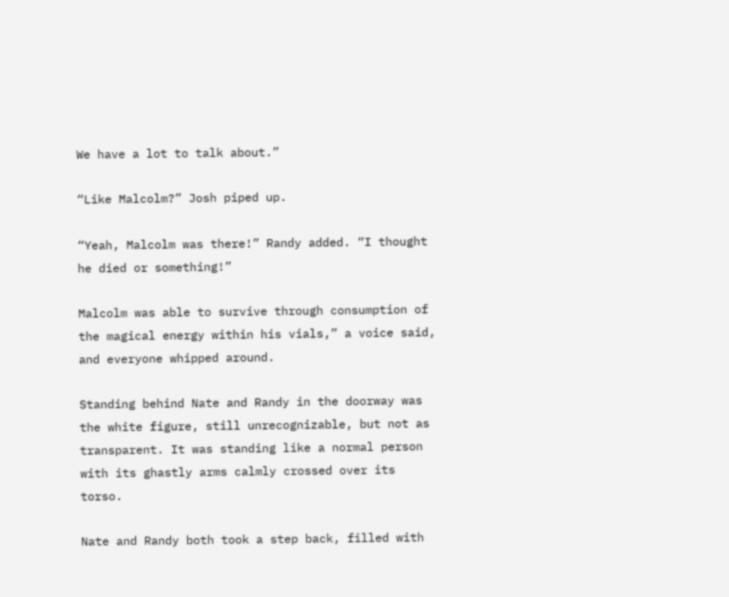We have a lot to talk about.”

“Like Malcolm?” Josh piped up.

“Yeah, Malcolm was there!” Randy added. “I thought he died or something!”

Malcolm was able to survive through consumption of the magical energy within his vials,” a voice said, and everyone whipped around.

Standing behind Nate and Randy in the doorway was the white figure, still unrecognizable, but not as transparent. It was standing like a normal person with its ghastly arms calmly crossed over its torso.

Nate and Randy both took a step back, filled with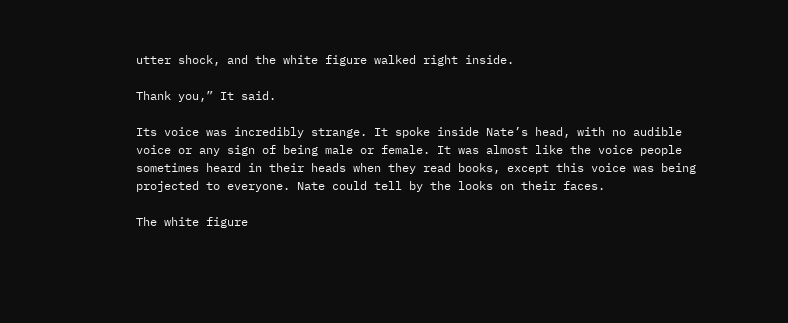utter shock, and the white figure walked right inside.

Thank you,” It said.

Its voice was incredibly strange. It spoke inside Nate’s head, with no audible voice or any sign of being male or female. It was almost like the voice people sometimes heard in their heads when they read books, except this voice was being projected to everyone. Nate could tell by the looks on their faces.

The white figure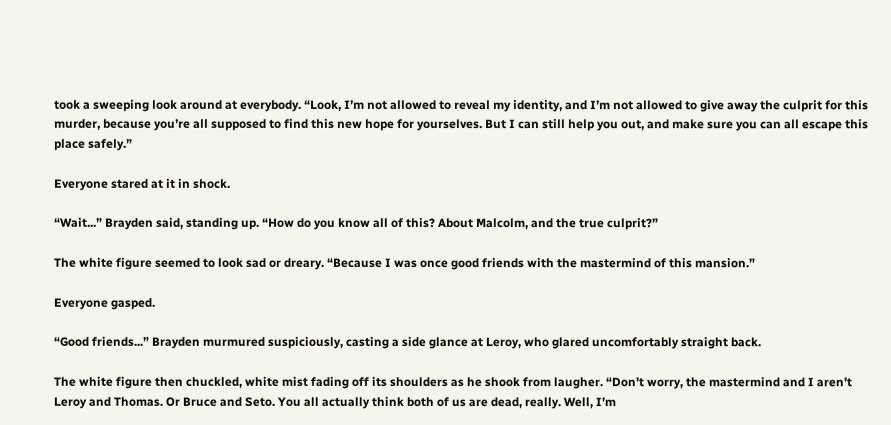took a sweeping look around at everybody. “Look, I’m not allowed to reveal my identity, and I’m not allowed to give away the culprit for this murder, because you’re all supposed to find this new hope for yourselves. But I can still help you out, and make sure you can all escape this place safely.”

Everyone stared at it in shock.

“Wait...” Brayden said, standing up. “How do you know all of this? About Malcolm, and the true culprit?”

The white figure seemed to look sad or dreary. “Because I was once good friends with the mastermind of this mansion.”

Everyone gasped.

“Good friends...” Brayden murmured suspiciously, casting a side glance at Leroy, who glared uncomfortably straight back.

The white figure then chuckled, white mist fading off its shoulders as he shook from laugher. “Don’t worry, the mastermind and I aren’t Leroy and Thomas. Or Bruce and Seto. You all actually think both of us are dead, really. Well, I’m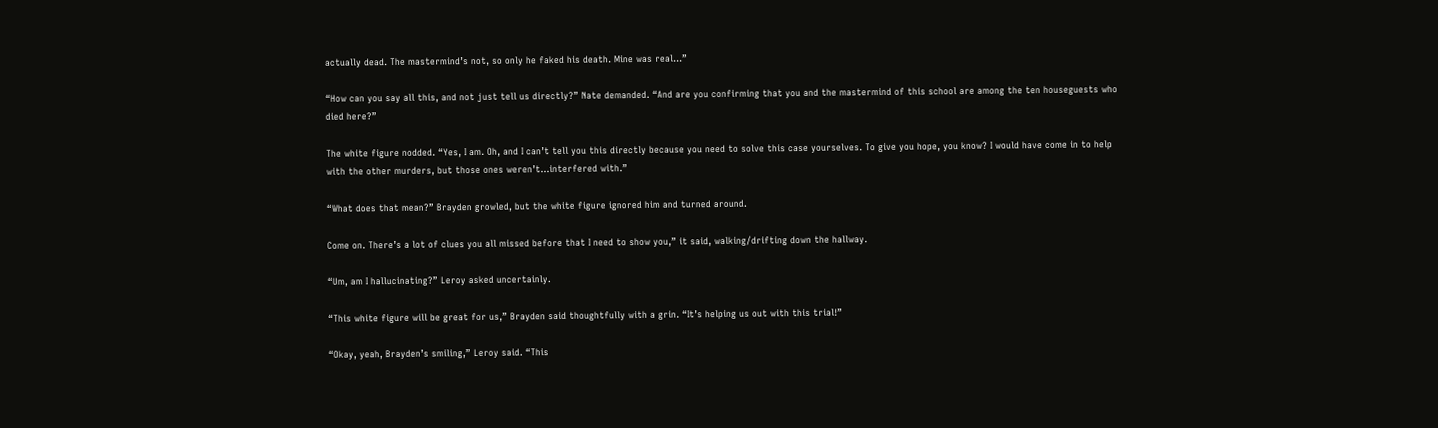actually dead. The mastermind’s not, so only he faked his death. Mine was real...”

“How can you say all this, and not just tell us directly?” Nate demanded. “And are you confirming that you and the mastermind of this school are among the ten houseguests who died here?”

The white figure nodded. “Yes, I am. Oh, and I can’t tell you this directly because you need to solve this case yourselves. To give you hope, you know? I would have come in to help with the other murders, but those ones weren’t...interfered with.”

“What does that mean?” Brayden growled, but the white figure ignored him and turned around.

Come on. There’s a lot of clues you all missed before that I need to show you,” it said, walking/drifting down the hallway.

“Um, am I hallucinating?” Leroy asked uncertainly.

“This white figure will be great for us,” Brayden said thoughtfully with a grin. “It’s helping us out with this trial!”

“Okay, yeah, Brayden’s smiling,” Leroy said. “This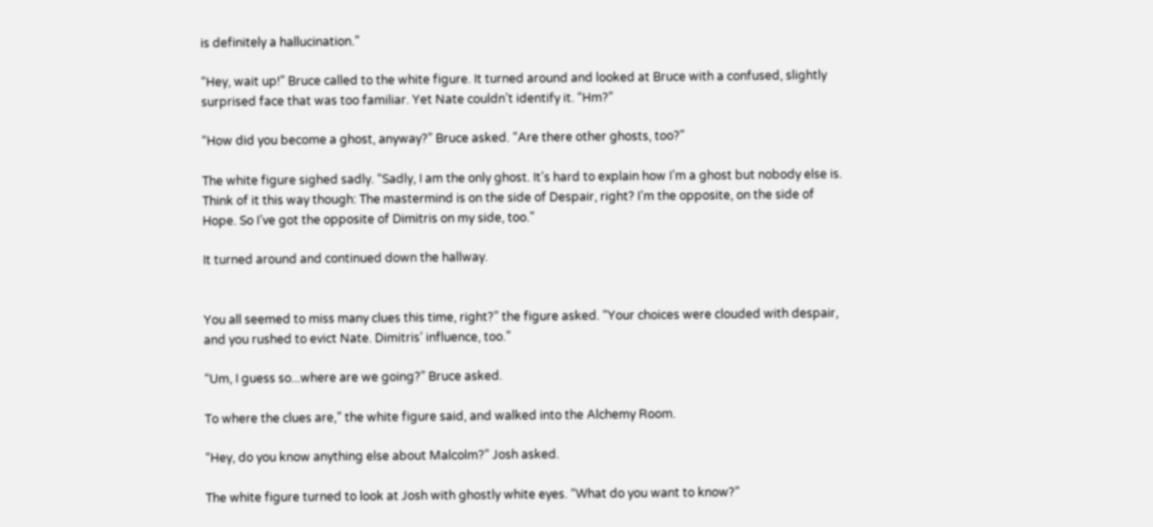is definitely a hallucination.”

“Hey, wait up!” Bruce called to the white figure. It turned around and looked at Bruce with a confused, slightly surprised face that was too familiar. Yet Nate couldn’t identify it. “Hm?”

“How did you become a ghost, anyway?” Bruce asked. “Are there other ghosts, too?”

The white figure sighed sadly. “Sadly, I am the only ghost. It’s hard to explain how I’m a ghost but nobody else is. Think of it this way though: The mastermind is on the side of Despair, right? I’m the opposite, on the side of Hope. So I’ve got the opposite of Dimitris on my side, too.”

It turned around and continued down the hallway.


You all seemed to miss many clues this time, right?” the figure asked. “Your choices were clouded with despair, and you rushed to evict Nate. Dimitris’ influence, too.”

“Um, I guess so...where are we going?” Bruce asked.

To where the clues are,” the white figure said, and walked into the Alchemy Room.

“Hey, do you know anything else about Malcolm?” Josh asked.

The white figure turned to look at Josh with ghostly white eyes. “What do you want to know?”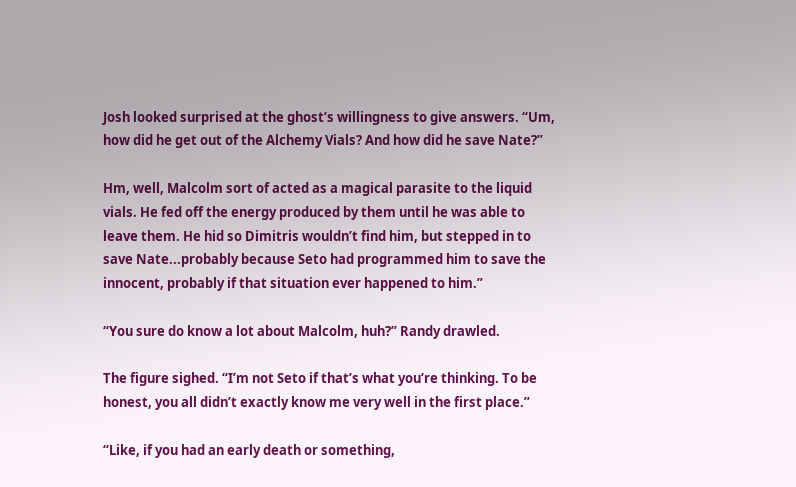Josh looked surprised at the ghost’s willingness to give answers. “Um, how did he get out of the Alchemy Vials? And how did he save Nate?”

Hm, well, Malcolm sort of acted as a magical parasite to the liquid vials. He fed off the energy produced by them until he was able to leave them. He hid so Dimitris wouldn’t find him, but stepped in to save Nate...probably because Seto had programmed him to save the innocent, probably if that situation ever happened to him.”

“You sure do know a lot about Malcolm, huh?” Randy drawled.

The figure sighed. “I’m not Seto if that’s what you’re thinking. To be honest, you all didn’t exactly know me very well in the first place.”

“Like, if you had an early death or something,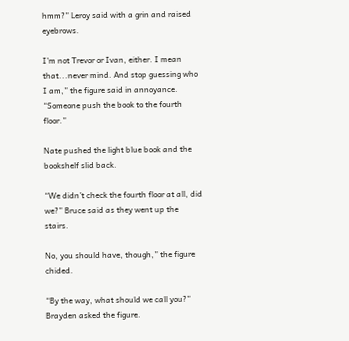hmm?” Leroy said with a grin and raised eyebrows.

I’m not Trevor or Ivan, either. I mean that...never mind. And stop guessing who I am,” the figure said in annoyance. “Someone push the book to the fourth floor.”

Nate pushed the light blue book and the bookshelf slid back.

“We didn’t check the fourth floor at all, did we?” Bruce said as they went up the stairs.

No, you should have, though,” the figure chided.

“By the way, what should we call you?” Brayden asked the figure.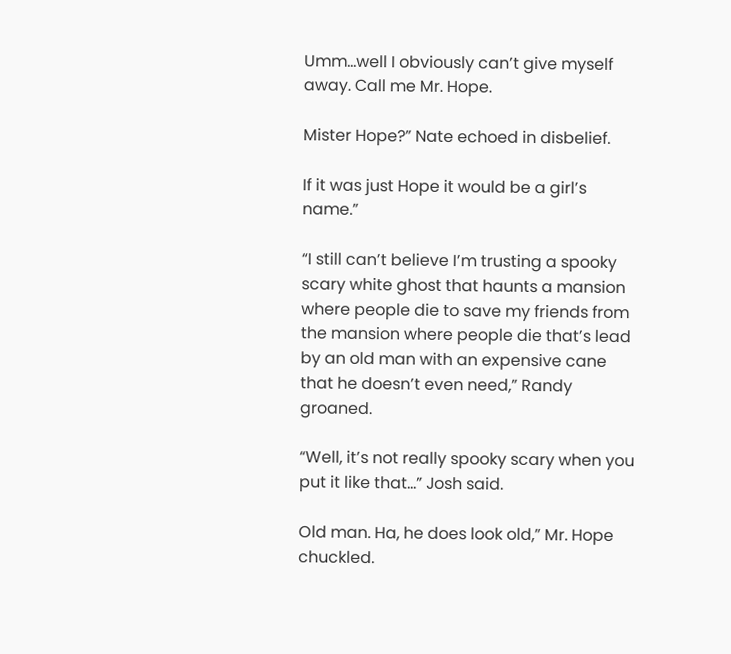Umm...well I obviously can’t give myself away. Call me Mr. Hope.

Mister Hope?” Nate echoed in disbelief.

If it was just Hope it would be a girl’s name.”

“I still can’t believe I’m trusting a spooky scary white ghost that haunts a mansion where people die to save my friends from the mansion where people die that’s lead by an old man with an expensive cane that he doesn’t even need,” Randy groaned.

“Well, it’s not really spooky scary when you put it like that...” Josh said.

Old man. Ha, he does look old,” Mr. Hope chuckled.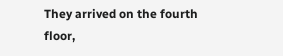They arrived on the fourth floor,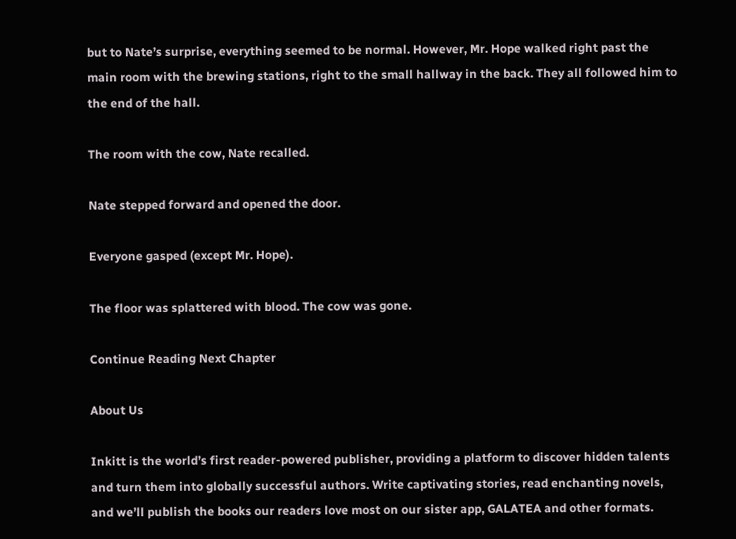but to Nate’s surprise, everything seemed to be normal. However, Mr. Hope walked right past the main room with the brewing stations, right to the small hallway in the back. They all followed him to the end of the hall.

The room with the cow, Nate recalled.

Nate stepped forward and opened the door.

Everyone gasped (except Mr. Hope).

The floor was splattered with blood. The cow was gone.

Continue Reading Next Chapter

About Us

Inkitt is the world’s first reader-powered publisher, providing a platform to discover hidden talents and turn them into globally successful authors. Write captivating stories, read enchanting novels, and we’ll publish the books our readers love most on our sister app, GALATEA and other formats.